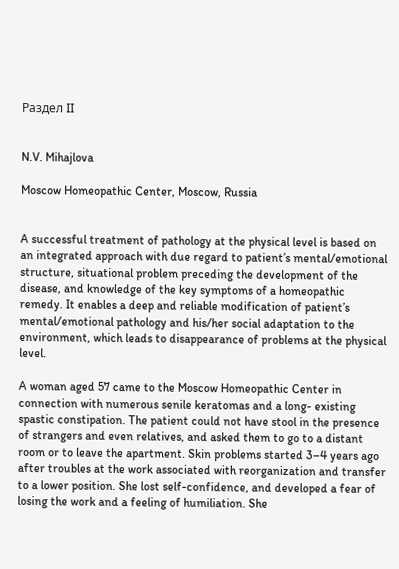Раздел II


N.V. Mihajlova

Moscow Homeopathic Center, Moscow, Russia


A successful treatment of pathology at the physical level is based on an integrated approach with due regard to patient’s mental/emotional structure, situational problem preceding the development of the disease, and knowledge of the key symptoms of a homeopathic remedy. It enables a deep and reliable modification of patient’s mental/emotional pathology and his/her social adaptation to the environment, which leads to disappearance of problems at the physical level.

A woman aged 57 came to the Moscow Homeopathic Center in connection with numerous senile keratomas and a long- existing spastic constipation. The patient could not have stool in the presence of strangers and even relatives, and asked them to go to a distant room or to leave the apartment. Skin problems started 3–4 years ago after troubles at the work associated with reorganization and transfer to a lower position. She lost self-confidence, and developed a fear of losing the work and a feeling of humiliation. She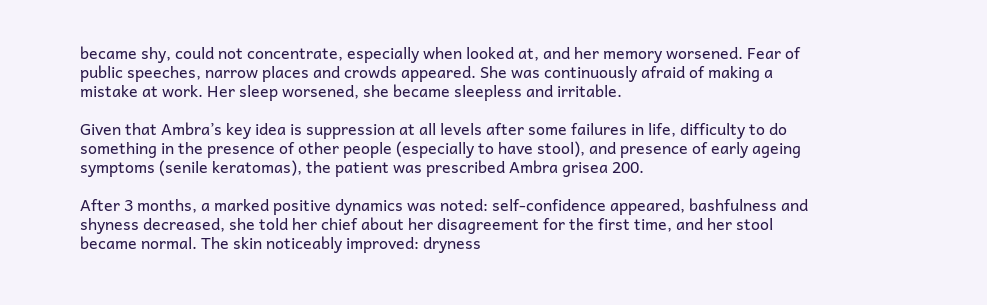became shy, could not concentrate, especially when looked at, and her memory worsened. Fear of public speeches, narrow places and crowds appeared. She was continuously afraid of making a mistake at work. Her sleep worsened, she became sleepless and irritable.

Given that Ambra’s key idea is suppression at all levels after some failures in life, difficulty to do something in the presence of other people (especially to have stool), and presence of early ageing symptoms (senile keratomas), the patient was prescribed Ambra grisea 200.

After 3 months, a marked positive dynamics was noted: self-confidence appeared, bashfulness and shyness decreased, she told her chief about her disagreement for the first time, and her stool became normal. The skin noticeably improved: dryness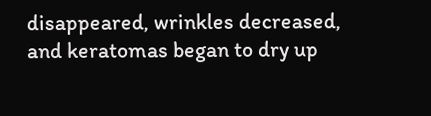disappeared, wrinkles decreased, and keratomas began to dry up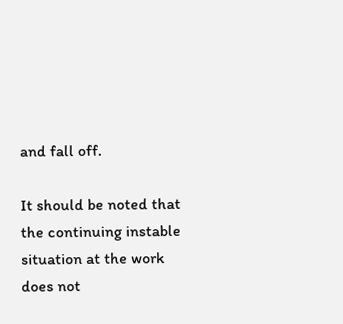and fall off.

It should be noted that the continuing instable situation at the work does not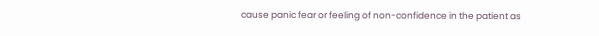cause panic fear or feeling of non-confidence in the patient as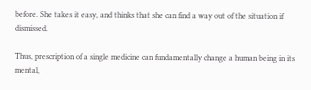before. She takes it easy, and thinks that she can find a way out of the situation if dismissed.

Thus, prescription of a single medicine can fundamentally change a human being in its mental,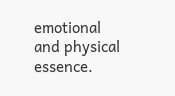emotional and physical essence.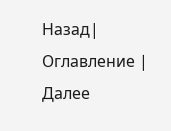Назад| Оглавление | Далее